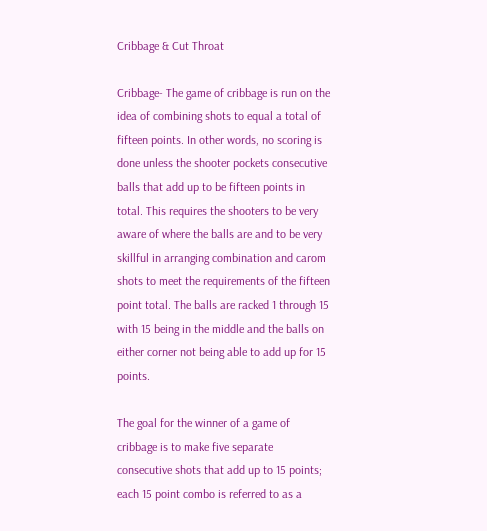Cribbage & Cut Throat

Cribbage- The game of cribbage is run on the idea of combining shots to equal a total of fifteen points. In other words, no scoring is done unless the shooter pockets consecutive balls that add up to be fifteen points in total. This requires the shooters to be very aware of where the balls are and to be very skillful in arranging combination and carom shots to meet the requirements of the fifteen point total. The balls are racked 1 through 15 with 15 being in the middle and the balls on either corner not being able to add up for 15 points.

The goal for the winner of a game of cribbage is to make five separate consecutive shots that add up to 15 points; each 15 point combo is referred to as a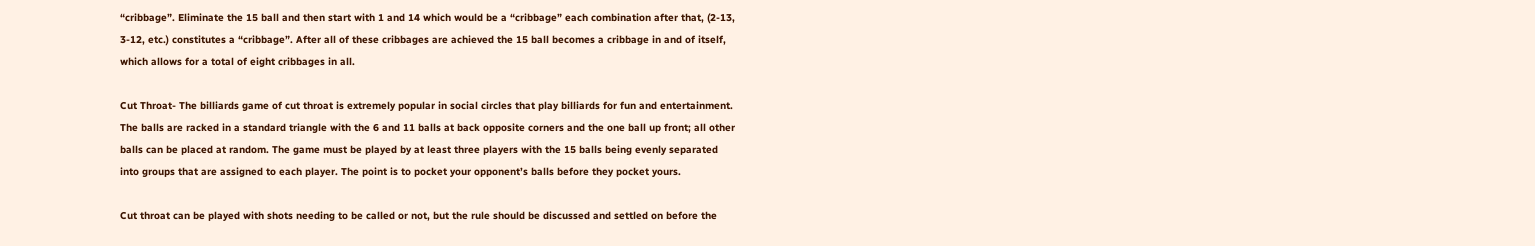“cribbage”. Eliminate the 15 ball and then start with 1 and 14 which would be a “cribbage” each combination after that, (2-13, 3-12, etc.) constitutes a “cribbage”. After all of these cribbages are achieved the 15 ball becomes a cribbage in and of itself, which allows for a total of eight cribbages in all.

Cut Throat- The billiards game of cut throat is extremely popular in social circles that play billiards for fun and entertainment. The balls are racked in a standard triangle with the 6 and 11 balls at back opposite corners and the one ball up front; all other balls can be placed at random. The game must be played by at least three players with the 15 balls being evenly separated into groups that are assigned to each player. The point is to pocket your opponent’s balls before they pocket yours.

Cut throat can be played with shots needing to be called or not, but the rule should be discussed and settled on before the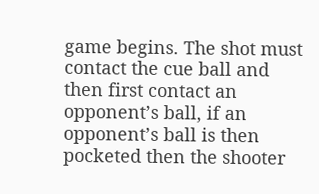game begins. The shot must contact the cue ball and then first contact an opponent’s ball, if an opponent’s ball is then pocketed then the shooter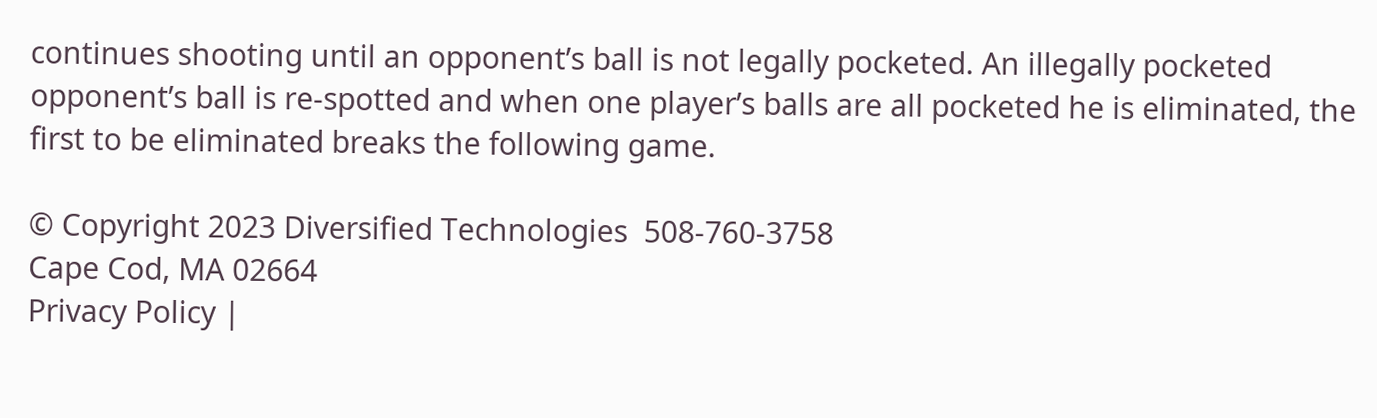continues shooting until an opponent’s ball is not legally pocketed. An illegally pocketed opponent’s ball is re-spotted and when one player’s balls are all pocketed he is eliminated, the first to be eliminated breaks the following game.

© Copyright 2023 Diversified Technologies  508-760-3758
Cape Cod, MA 02664
Privacy Policy |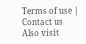Terms of use | Contact us
Also visit